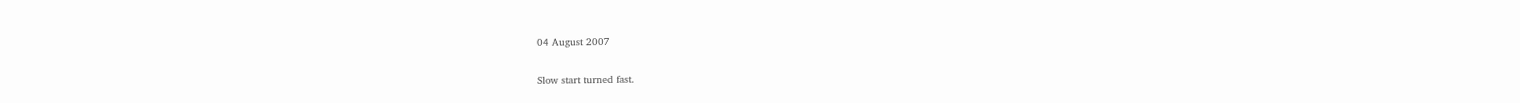04 August 2007

Slow start turned fast.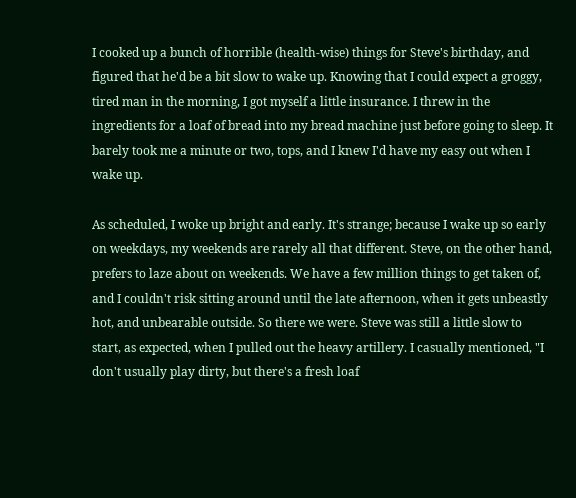I cooked up a bunch of horrible (health-wise) things for Steve's birthday, and figured that he'd be a bit slow to wake up. Knowing that I could expect a groggy, tired man in the morning, I got myself a little insurance. I threw in the ingredients for a loaf of bread into my bread machine just before going to sleep. It barely took me a minute or two, tops, and I knew I'd have my easy out when I wake up.

As scheduled, I woke up bright and early. It's strange; because I wake up so early on weekdays, my weekends are rarely all that different. Steve, on the other hand, prefers to laze about on weekends. We have a few million things to get taken of, and I couldn't risk sitting around until the late afternoon, when it gets unbeastly hot, and unbearable outside. So there we were. Steve was still a little slow to start, as expected, when I pulled out the heavy artillery. I casually mentioned, "I don't usually play dirty, but there's a fresh loaf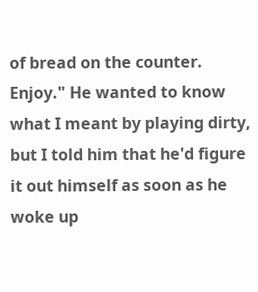of bread on the counter. Enjoy." He wanted to know what I meant by playing dirty, but I told him that he'd figure it out himself as soon as he woke up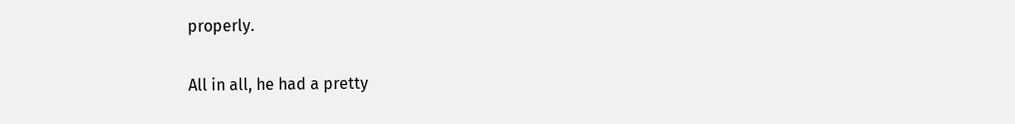properly.

All in all, he had a pretty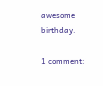awesome birthday.

1 comment: